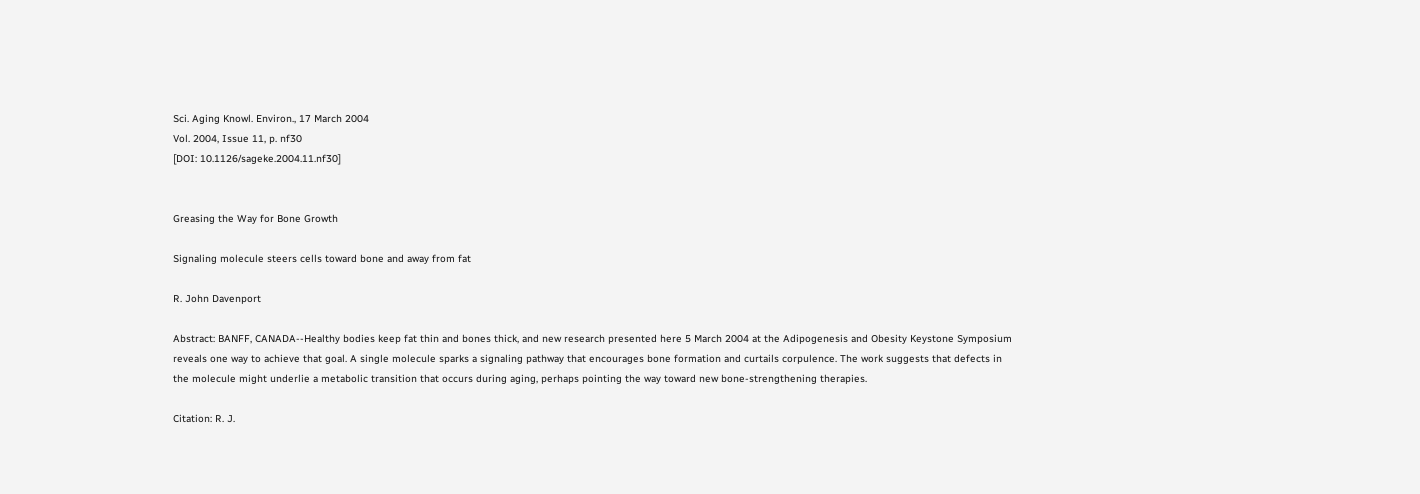Sci. Aging Knowl. Environ., 17 March 2004
Vol. 2004, Issue 11, p. nf30
[DOI: 10.1126/sageke.2004.11.nf30]


Greasing the Way for Bone Growth

Signaling molecule steers cells toward bone and away from fat

R. John Davenport

Abstract: BANFF, CANADA--Healthy bodies keep fat thin and bones thick, and new research presented here 5 March 2004 at the Adipogenesis and Obesity Keystone Symposium reveals one way to achieve that goal. A single molecule sparks a signaling pathway that encourages bone formation and curtails corpulence. The work suggests that defects in the molecule might underlie a metabolic transition that occurs during aging, perhaps pointing the way toward new bone-strengthening therapies.

Citation: R. J.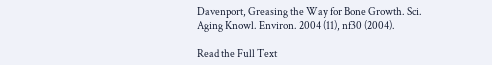Davenport, Greasing the Way for Bone Growth. Sci. Aging Knowl. Environ. 2004 (11), nf30 (2004).

Read the Full Text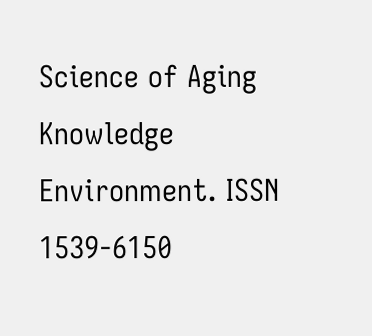Science of Aging Knowledge Environment. ISSN 1539-6150